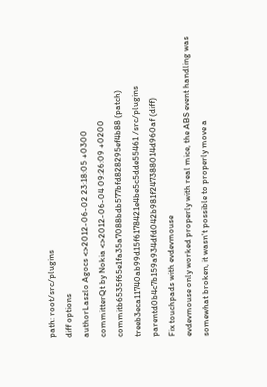path: root/src/plugins
diff options
authorLaszlo Agocs <>2012-06-02 23:18:05 +0300
committerQt by Nokia <>2012-06-04 09:26:09 +0200
commitb6535f65e1fa35a7088bdb577bfd828295ef4b88 (patch)
treeb3eca11740ab99d15f6178421e4be5c5dde55461 /src/plugins
parentd0b4c7b159a934dfd042b981f247388014d960af (diff)
Fix touchpads with evdevmouse
evdevmouse only worked properly with real mice, the ABS event handling was somewhat broken, it wasn't possible to properly move a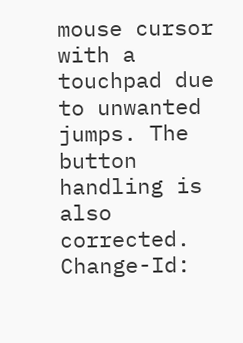mouse cursor with a touchpad due to unwanted jumps. The button handling is also corrected. Change-Id: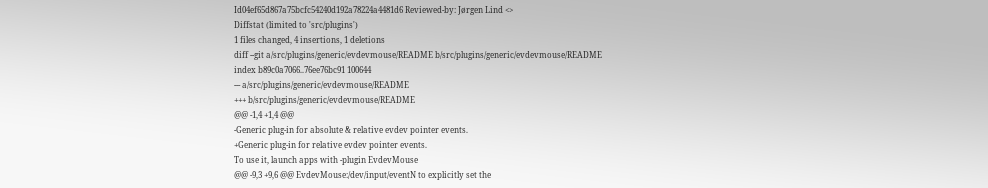Id04ef65d867a75bcfc54240d192a78224a4481d6 Reviewed-by: Jørgen Lind <>
Diffstat (limited to 'src/plugins')
1 files changed, 4 insertions, 1 deletions
diff --git a/src/plugins/generic/evdevmouse/README b/src/plugins/generic/evdevmouse/README
index b89c0a7066..76ee76bc91 100644
--- a/src/plugins/generic/evdevmouse/README
+++ b/src/plugins/generic/evdevmouse/README
@@ -1,4 +1,4 @@
-Generic plug-in for absolute & relative evdev pointer events.
+Generic plug-in for relative evdev pointer events.
To use it, launch apps with -plugin EvdevMouse
@@ -9,3 +9,6 @@ EvdevMouse:/dev/input/eventN to explicitly set the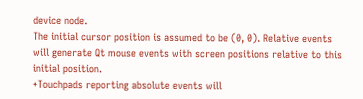device node.
The initial cursor position is assumed to be (0, 0). Relative events
will generate Qt mouse events with screen positions relative to this
initial position.
+Touchpads reporting absolute events will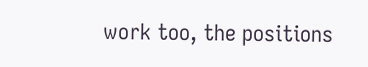work too, the positions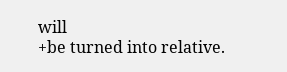will
+be turned into relative.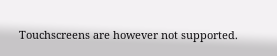Touchscreens are however not supported.